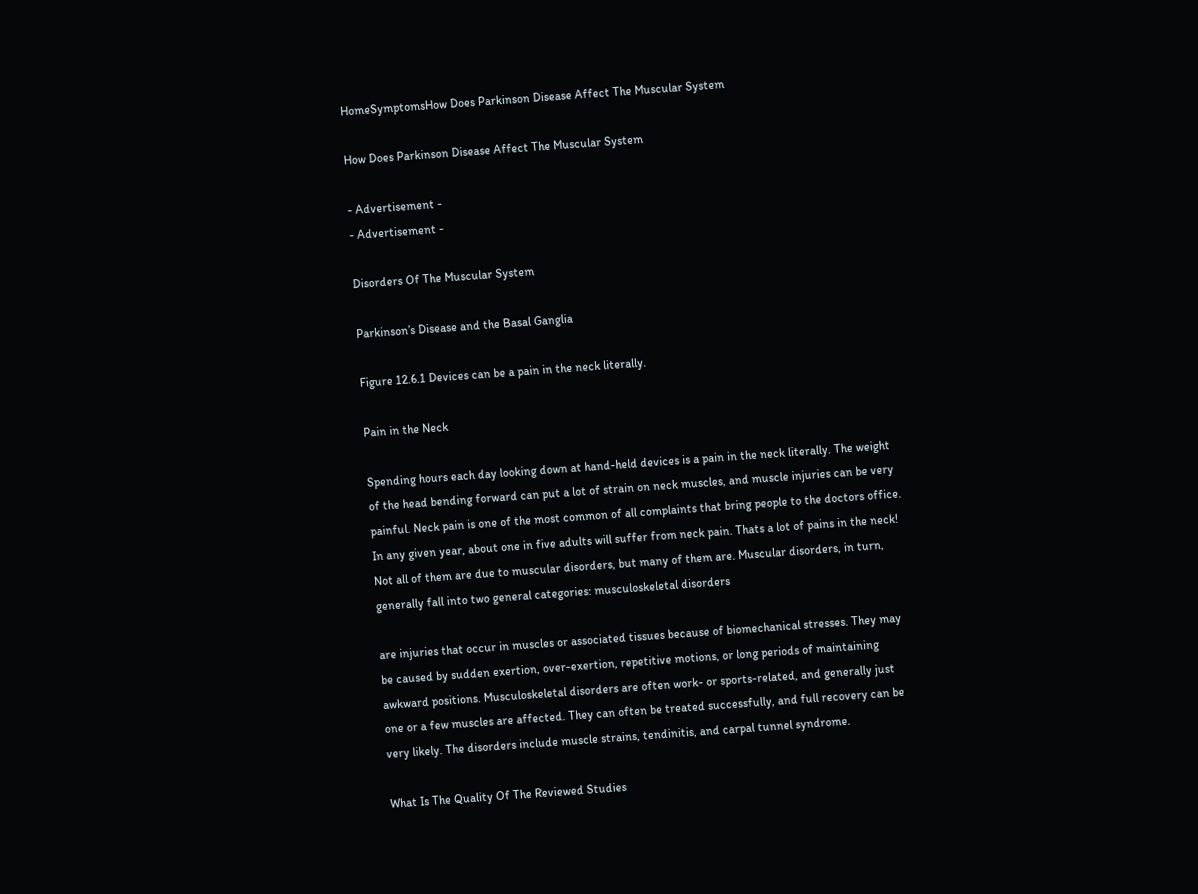HomeSymptomsHow Does Parkinson Disease Affect The Muscular System

How Does Parkinson Disease Affect The Muscular System

- Advertisement -
- Advertisement -

Disorders Of The Muscular System

Parkinson’s Disease and the Basal Ganglia

Figure 12.6.1 Devices can be a pain in the neck literally.

Pain in the Neck

Spending hours each day looking down at hand-held devices is a pain in the neck literally. The weight of the head bending forward can put a lot of strain on neck muscles, and muscle injuries can be very painful. Neck pain is one of the most common of all complaints that bring people to the doctors office. In any given year, about one in five adults will suffer from neck pain. Thats a lot of pains in the neck! Not all of them are due to muscular disorders, but many of them are. Muscular disorders, in turn, generally fall into two general categories: musculoskeletal disorders

are injuries that occur in muscles or associated tissues because of biomechanical stresses. They may be caused by sudden exertion, over-exertion, repetitive motions, or long periods of maintaining awkward positions. Musculoskeletal disorders are often work- or sports-related, and generally just one or a few muscles are affected. They can often be treated successfully, and full recovery can be very likely. The disorders include muscle strains, tendinitis, and carpal tunnel syndrome.

What Is The Quality Of The Reviewed Studies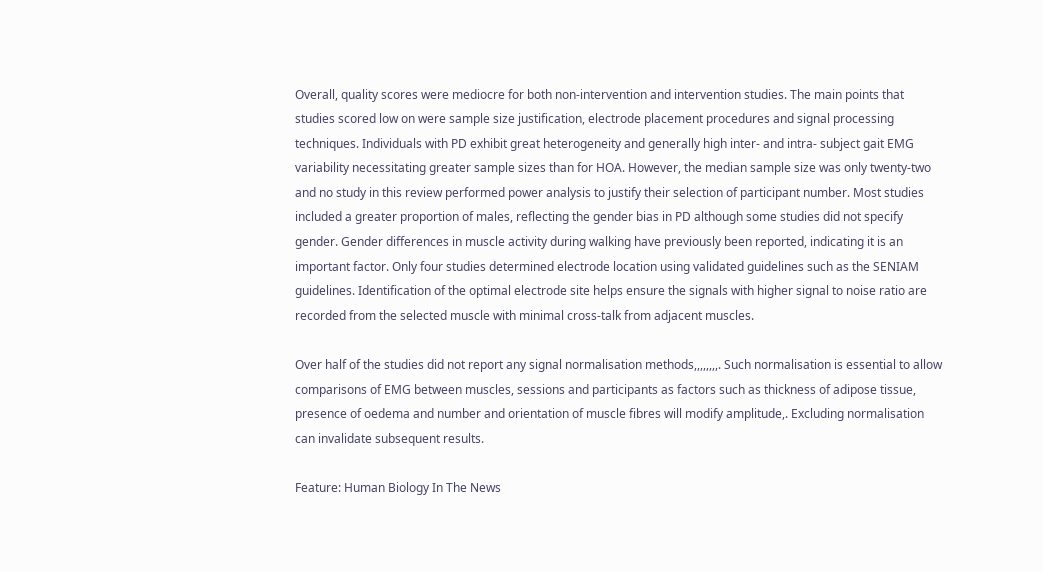Overall, quality scores were mediocre for both non-intervention and intervention studies. The main points that studies scored low on were sample size justification, electrode placement procedures and signal processing techniques. Individuals with PD exhibit great heterogeneity and generally high inter- and intra- subject gait EMG variability necessitating greater sample sizes than for HOA. However, the median sample size was only twenty-two and no study in this review performed power analysis to justify their selection of participant number. Most studies included a greater proportion of males, reflecting the gender bias in PD although some studies did not specify gender. Gender differences in muscle activity during walking have previously been reported, indicating it is an important factor. Only four studies determined electrode location using validated guidelines such as the SENIAM guidelines. Identification of the optimal electrode site helps ensure the signals with higher signal to noise ratio are recorded from the selected muscle with minimal cross-talk from adjacent muscles.

Over half of the studies did not report any signal normalisation methods,,,,,,,,. Such normalisation is essential to allow comparisons of EMG between muscles, sessions and participants as factors such as thickness of adipose tissue, presence of oedema and number and orientation of muscle fibres will modify amplitude,. Excluding normalisation can invalidate subsequent results.

Feature: Human Biology In The News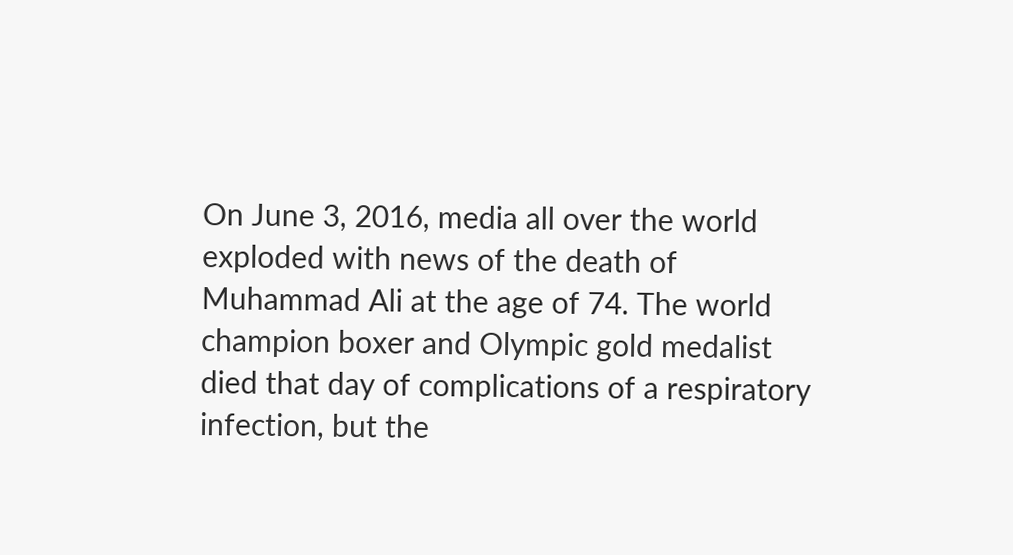On June 3, 2016, media all over the world exploded with news of the death of Muhammad Ali at the age of 74. The world champion boxer and Olympic gold medalist died that day of complications of a respiratory infection, but the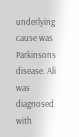underlying cause was Parkinsons disease. Ali was diagnosed with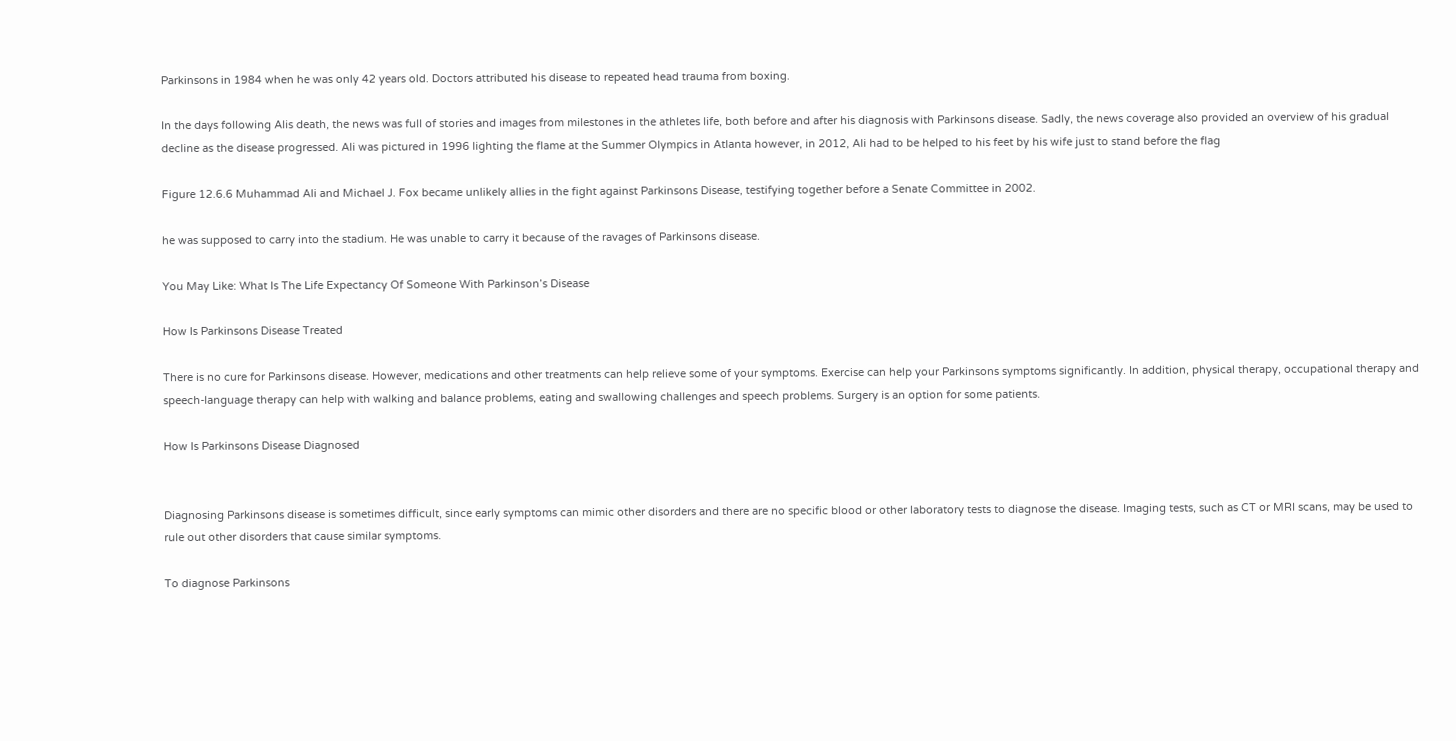Parkinsons in 1984 when he was only 42 years old. Doctors attributed his disease to repeated head trauma from boxing.

In the days following Alis death, the news was full of stories and images from milestones in the athletes life, both before and after his diagnosis with Parkinsons disease. Sadly, the news coverage also provided an overview of his gradual decline as the disease progressed. Ali was pictured in 1996 lighting the flame at the Summer Olympics in Atlanta however, in 2012, Ali had to be helped to his feet by his wife just to stand before the flag

Figure 12.6.6 Muhammad Ali and Michael J. Fox became unlikely allies in the fight against Parkinsons Disease, testifying together before a Senate Committee in 2002.

he was supposed to carry into the stadium. He was unable to carry it because of the ravages of Parkinsons disease.

You May Like: What Is The Life Expectancy Of Someone With Parkinson’s Disease

How Is Parkinsons Disease Treated

There is no cure for Parkinsons disease. However, medications and other treatments can help relieve some of your symptoms. Exercise can help your Parkinsons symptoms significantly. In addition, physical therapy, occupational therapy and speech-language therapy can help with walking and balance problems, eating and swallowing challenges and speech problems. Surgery is an option for some patients.

How Is Parkinsons Disease Diagnosed


Diagnosing Parkinsons disease is sometimes difficult, since early symptoms can mimic other disorders and there are no specific blood or other laboratory tests to diagnose the disease. Imaging tests, such as CT or MRI scans, may be used to rule out other disorders that cause similar symptoms.

To diagnose Parkinsons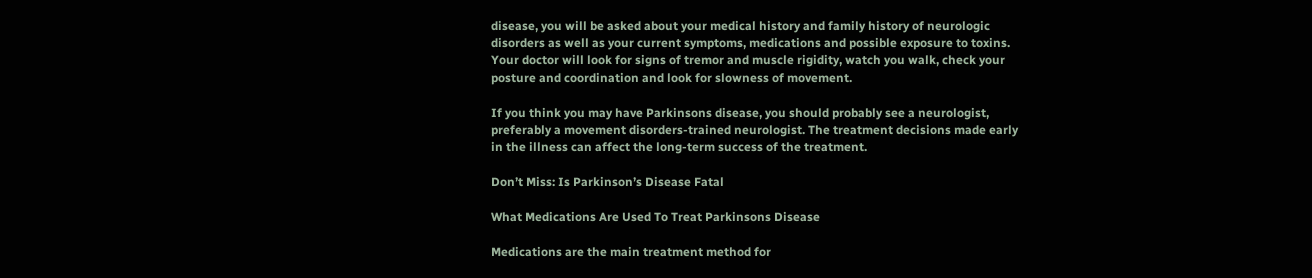disease, you will be asked about your medical history and family history of neurologic disorders as well as your current symptoms, medications and possible exposure to toxins. Your doctor will look for signs of tremor and muscle rigidity, watch you walk, check your posture and coordination and look for slowness of movement.

If you think you may have Parkinsons disease, you should probably see a neurologist, preferably a movement disorders-trained neurologist. The treatment decisions made early in the illness can affect the long-term success of the treatment.

Don’t Miss: Is Parkinson’s Disease Fatal

What Medications Are Used To Treat Parkinsons Disease

Medications are the main treatment method for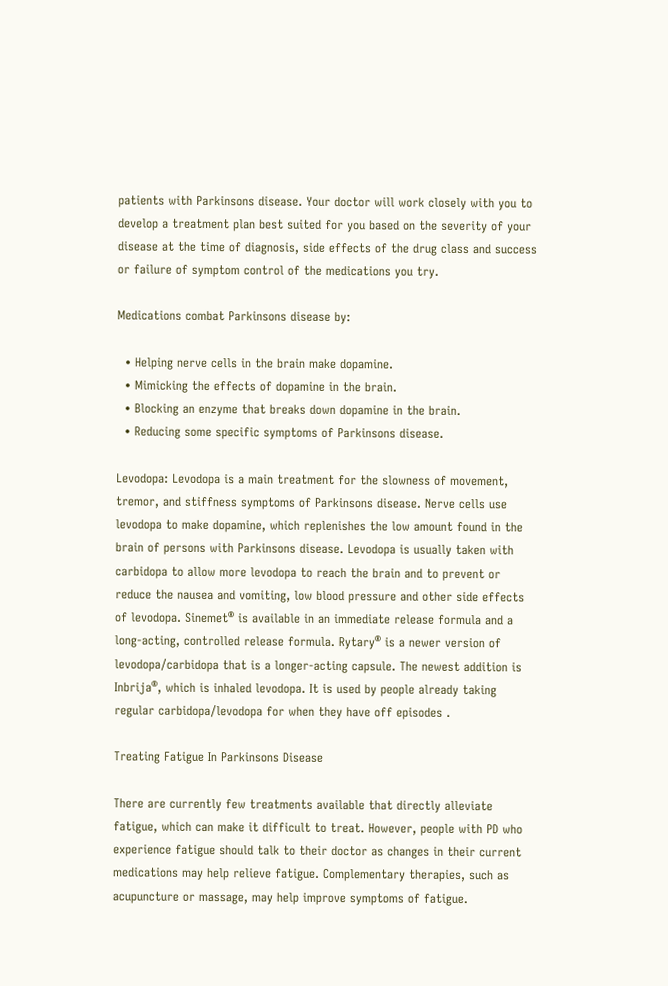patients with Parkinsons disease. Your doctor will work closely with you to develop a treatment plan best suited for you based on the severity of your disease at the time of diagnosis, side effects of the drug class and success or failure of symptom control of the medications you try.

Medications combat Parkinsons disease by:

  • Helping nerve cells in the brain make dopamine.
  • Mimicking the effects of dopamine in the brain.
  • Blocking an enzyme that breaks down dopamine in the brain.
  • Reducing some specific symptoms of Parkinsons disease.

Levodopa: Levodopa is a main treatment for the slowness of movement, tremor, and stiffness symptoms of Parkinsons disease. Nerve cells use levodopa to make dopamine, which replenishes the low amount found in the brain of persons with Parkinsons disease. Levodopa is usually taken with carbidopa to allow more levodopa to reach the brain and to prevent or reduce the nausea and vomiting, low blood pressure and other side effects of levodopa. Sinemet® is available in an immediate release formula and a long-acting, controlled release formula. Rytary® is a newer version of levodopa/carbidopa that is a longer-acting capsule. The newest addition is Inbrija®, which is inhaled levodopa. It is used by people already taking regular carbidopa/levodopa for when they have off episodes .

Treating Fatigue In Parkinsons Disease

There are currently few treatments available that directly alleviate fatigue, which can make it difficult to treat. However, people with PD who experience fatigue should talk to their doctor as changes in their current medications may help relieve fatigue. Complementary therapies, such as acupuncture or massage, may help improve symptoms of fatigue.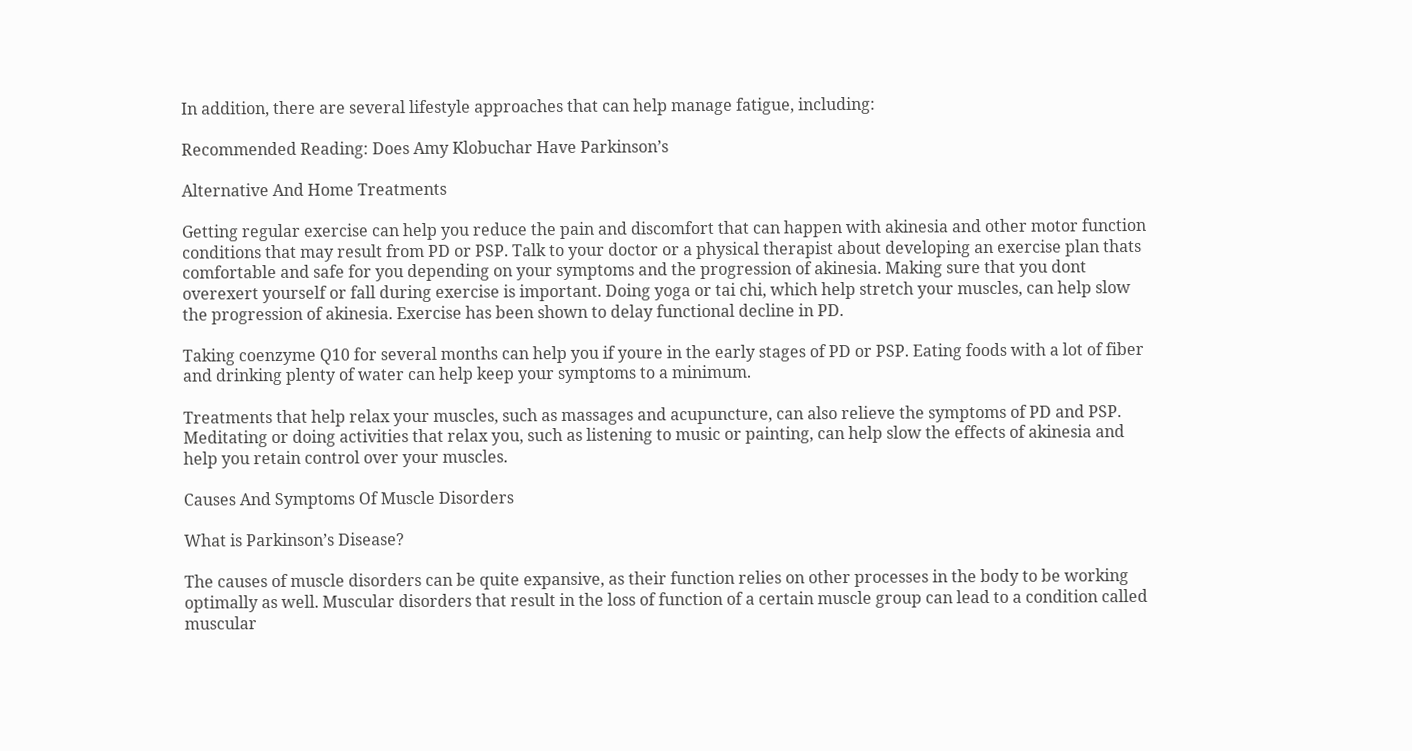In addition, there are several lifestyle approaches that can help manage fatigue, including:

Recommended Reading: Does Amy Klobuchar Have Parkinson’s

Alternative And Home Treatments

Getting regular exercise can help you reduce the pain and discomfort that can happen with akinesia and other motor function conditions that may result from PD or PSP. Talk to your doctor or a physical therapist about developing an exercise plan thats comfortable and safe for you depending on your symptoms and the progression of akinesia. Making sure that you dont overexert yourself or fall during exercise is important. Doing yoga or tai chi, which help stretch your muscles, can help slow the progression of akinesia. Exercise has been shown to delay functional decline in PD.

Taking coenzyme Q10 for several months can help you if youre in the early stages of PD or PSP. Eating foods with a lot of fiber and drinking plenty of water can help keep your symptoms to a minimum.

Treatments that help relax your muscles, such as massages and acupuncture, can also relieve the symptoms of PD and PSP. Meditating or doing activities that relax you, such as listening to music or painting, can help slow the effects of akinesia and help you retain control over your muscles.

Causes And Symptoms Of Muscle Disorders

What is Parkinson’s Disease?

The causes of muscle disorders can be quite expansive, as their function relies on other processes in the body to be working optimally as well. Muscular disorders that result in the loss of function of a certain muscle group can lead to a condition called muscular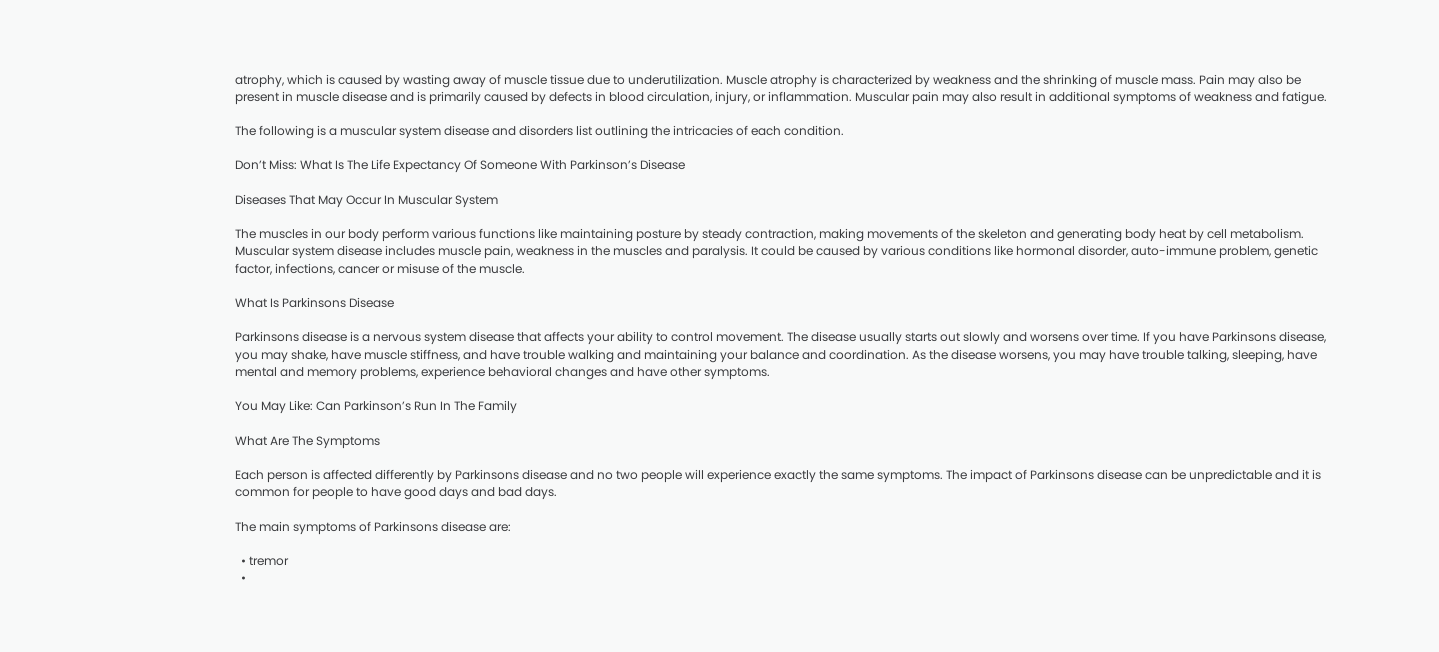atrophy, which is caused by wasting away of muscle tissue due to underutilization. Muscle atrophy is characterized by weakness and the shrinking of muscle mass. Pain may also be present in muscle disease and is primarily caused by defects in blood circulation, injury, or inflammation. Muscular pain may also result in additional symptoms of weakness and fatigue.

The following is a muscular system disease and disorders list outlining the intricacies of each condition.

Don’t Miss: What Is The Life Expectancy Of Someone With Parkinson’s Disease

Diseases That May Occur In Muscular System

The muscles in our body perform various functions like maintaining posture by steady contraction, making movements of the skeleton and generating body heat by cell metabolism. Muscular system disease includes muscle pain, weakness in the muscles and paralysis. It could be caused by various conditions like hormonal disorder, auto-immune problem, genetic factor, infections, cancer or misuse of the muscle.

What Is Parkinsons Disease

Parkinsons disease is a nervous system disease that affects your ability to control movement. The disease usually starts out slowly and worsens over time. If you have Parkinsons disease, you may shake, have muscle stiffness, and have trouble walking and maintaining your balance and coordination. As the disease worsens, you may have trouble talking, sleeping, have mental and memory problems, experience behavioral changes and have other symptoms.

You May Like: Can Parkinson’s Run In The Family

What Are The Symptoms

Each person is affected differently by Parkinsons disease and no two people will experience exactly the same symptoms. The impact of Parkinsons disease can be unpredictable and it is common for people to have good days and bad days.

The main symptoms of Parkinsons disease are:

  • tremor
  •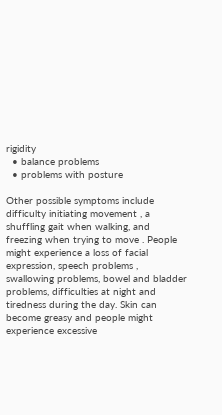rigidity
  • balance problems
  • problems with posture

Other possible symptoms include difficulty initiating movement , a shuffling gait when walking, and freezing when trying to move . People might experience a loss of facial expression, speech problems , swallowing problems, bowel and bladder problems, difficulties at night and tiredness during the day. Skin can become greasy and people might experience excessive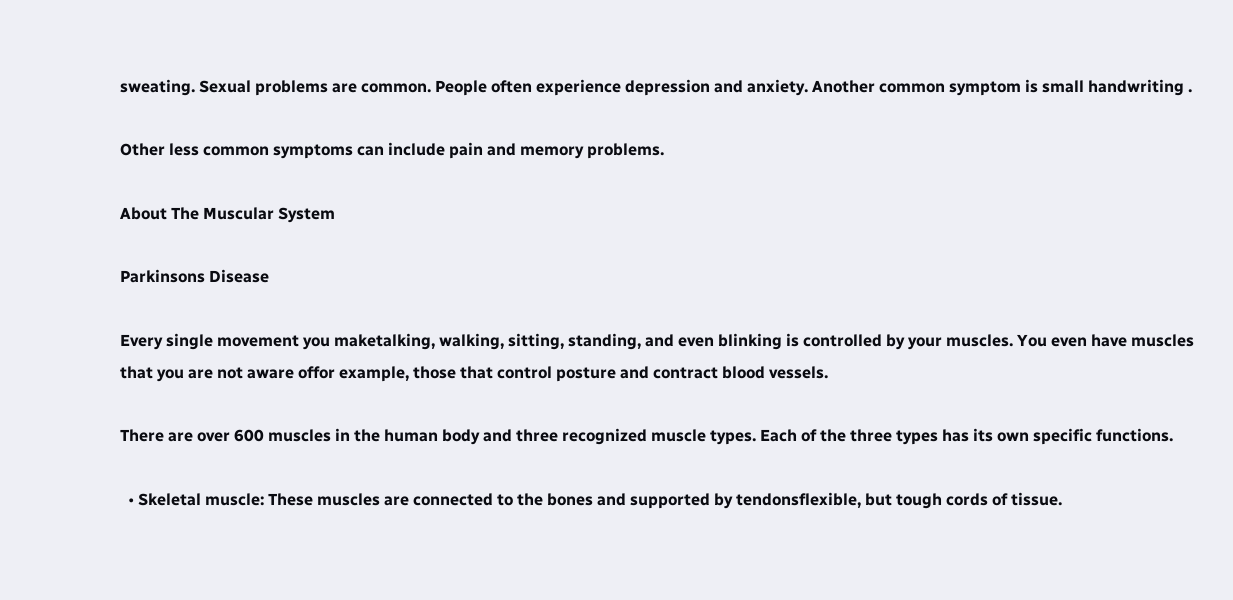sweating. Sexual problems are common. People often experience depression and anxiety. Another common symptom is small handwriting .

Other less common symptoms can include pain and memory problems.

About The Muscular System

Parkinsons Disease

Every single movement you maketalking, walking, sitting, standing, and even blinking is controlled by your muscles. You even have muscles that you are not aware offor example, those that control posture and contract blood vessels.

There are over 600 muscles in the human body and three recognized muscle types. Each of the three types has its own specific functions.

  • Skeletal muscle: These muscles are connected to the bones and supported by tendonsflexible, but tough cords of tissue.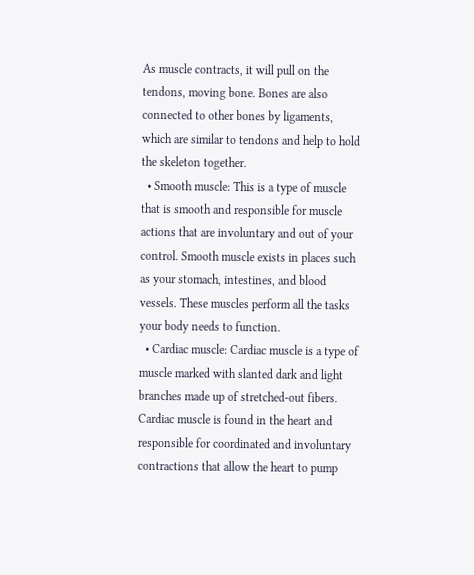As muscle contracts, it will pull on the tendons, moving bone. Bones are also connected to other bones by ligaments, which are similar to tendons and help to hold the skeleton together.
  • Smooth muscle: This is a type of muscle that is smooth and responsible for muscle actions that are involuntary and out of your control. Smooth muscle exists in places such as your stomach, intestines, and blood vessels. These muscles perform all the tasks your body needs to function.
  • Cardiac muscle: Cardiac muscle is a type of muscle marked with slanted dark and light branches made up of stretched-out fibers. Cardiac muscle is found in the heart and responsible for coordinated and involuntary contractions that allow the heart to pump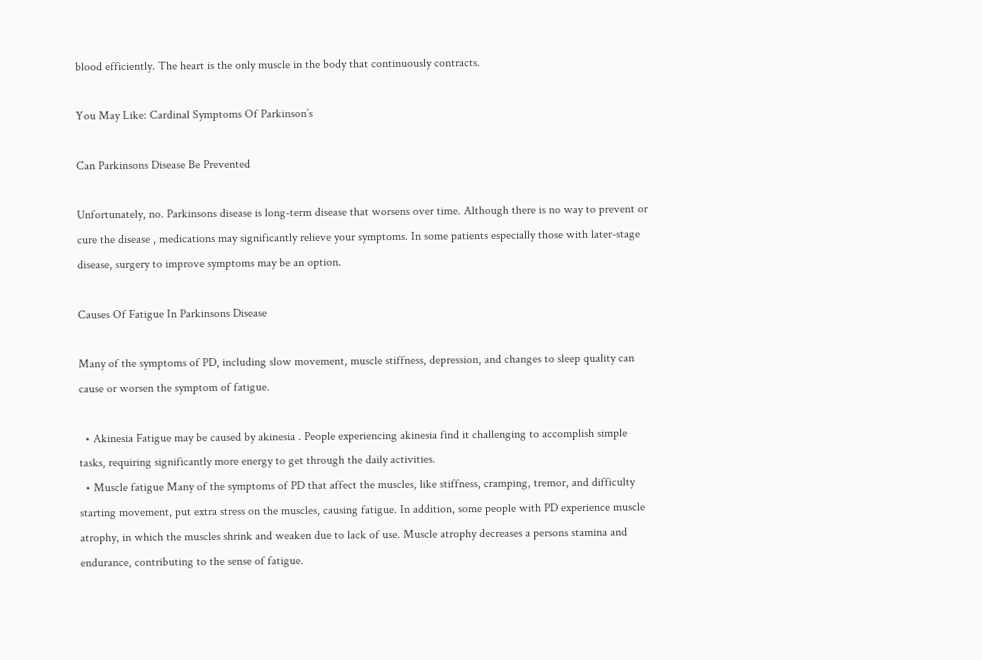blood efficiently. The heart is the only muscle in the body that continuously contracts.

You May Like: Cardinal Symptoms Of Parkinson’s

Can Parkinsons Disease Be Prevented

Unfortunately, no. Parkinsons disease is long-term disease that worsens over time. Although there is no way to prevent or cure the disease , medications may significantly relieve your symptoms. In some patients especially those with later-stage disease, surgery to improve symptoms may be an option.

Causes Of Fatigue In Parkinsons Disease

Many of the symptoms of PD, including slow movement, muscle stiffness, depression, and changes to sleep quality can cause or worsen the symptom of fatigue.

  • Akinesia Fatigue may be caused by akinesia . People experiencing akinesia find it challenging to accomplish simple tasks, requiring significantly more energy to get through the daily activities.
  • Muscle fatigue Many of the symptoms of PD that affect the muscles, like stiffness, cramping, tremor, and difficulty starting movement, put extra stress on the muscles, causing fatigue. In addition, some people with PD experience muscle atrophy, in which the muscles shrink and weaken due to lack of use. Muscle atrophy decreases a persons stamina and endurance, contributing to the sense of fatigue.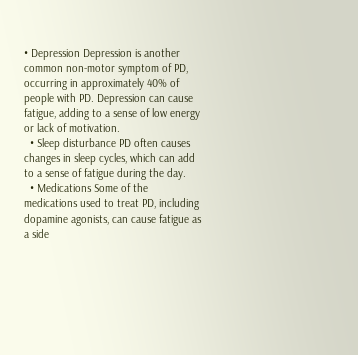• Depression Depression is another common non-motor symptom of PD, occurring in approximately 40% of people with PD. Depression can cause fatigue, adding to a sense of low energy or lack of motivation.
  • Sleep disturbance PD often causes changes in sleep cycles, which can add to a sense of fatigue during the day.
  • Medications Some of the medications used to treat PD, including dopamine agonists, can cause fatigue as a side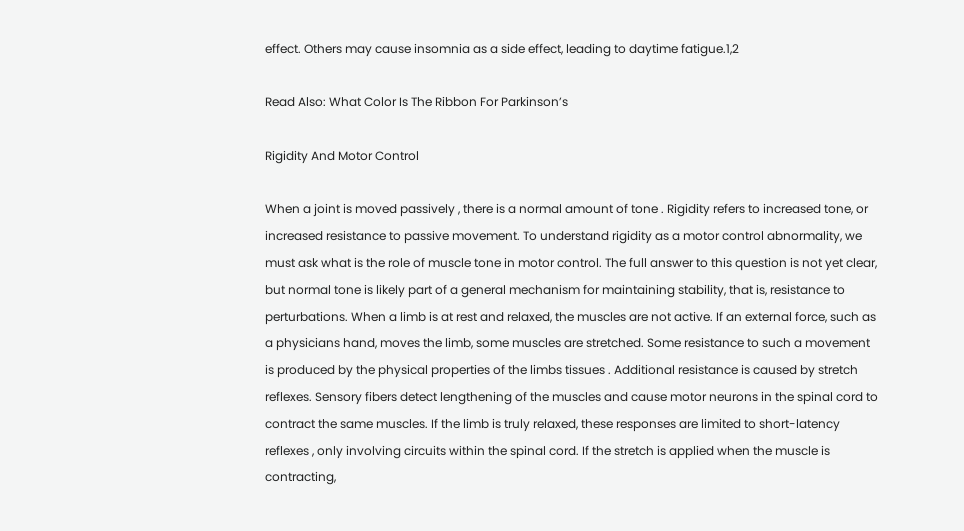effect. Others may cause insomnia as a side effect, leading to daytime fatigue.1,2

Read Also: What Color Is The Ribbon For Parkinson’s

Rigidity And Motor Control

When a joint is moved passively , there is a normal amount of tone . Rigidity refers to increased tone, or increased resistance to passive movement. To understand rigidity as a motor control abnormality, we must ask what is the role of muscle tone in motor control. The full answer to this question is not yet clear, but normal tone is likely part of a general mechanism for maintaining stability, that is, resistance to perturbations. When a limb is at rest and relaxed, the muscles are not active. If an external force, such as a physicians hand, moves the limb, some muscles are stretched. Some resistance to such a movement is produced by the physical properties of the limbs tissues . Additional resistance is caused by stretch reflexes. Sensory fibers detect lengthening of the muscles and cause motor neurons in the spinal cord to contract the same muscles. If the limb is truly relaxed, these responses are limited to short-latency reflexes , only involving circuits within the spinal cord. If the stretch is applied when the muscle is contracting,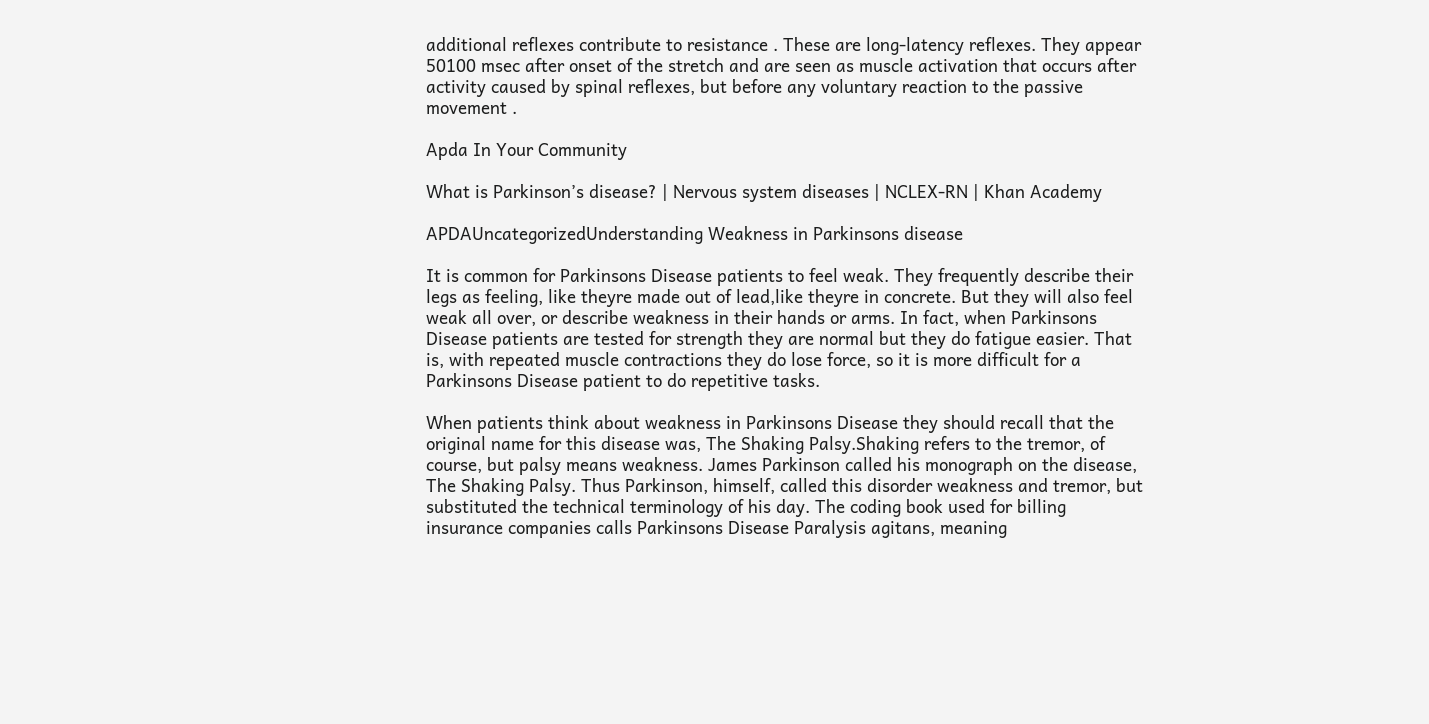additional reflexes contribute to resistance . These are long-latency reflexes. They appear 50100 msec after onset of the stretch and are seen as muscle activation that occurs after activity caused by spinal reflexes, but before any voluntary reaction to the passive movement .

Apda In Your Community

What is Parkinson’s disease? | Nervous system diseases | NCLEX-RN | Khan Academy

APDAUncategorizedUnderstanding Weakness in Parkinsons disease

It is common for Parkinsons Disease patients to feel weak. They frequently describe their legs as feeling, like theyre made out of lead,like theyre in concrete. But they will also feel weak all over, or describe weakness in their hands or arms. In fact, when Parkinsons Disease patients are tested for strength they are normal but they do fatigue easier. That is, with repeated muscle contractions they do lose force, so it is more difficult for a Parkinsons Disease patient to do repetitive tasks.

When patients think about weakness in Parkinsons Disease they should recall that the original name for this disease was, The Shaking Palsy.Shaking refers to the tremor, of course, but palsy means weakness. James Parkinson called his monograph on the disease, The Shaking Palsy. Thus Parkinson, himself, called this disorder weakness and tremor, but substituted the technical terminology of his day. The coding book used for billing insurance companies calls Parkinsons Disease Paralysis agitans, meaning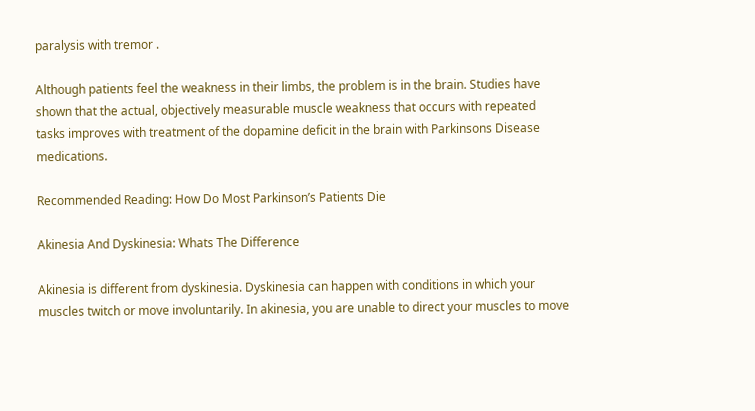paralysis with tremor .

Although patients feel the weakness in their limbs, the problem is in the brain. Studies have shown that the actual, objectively measurable muscle weakness that occurs with repeated tasks improves with treatment of the dopamine deficit in the brain with Parkinsons Disease medications.

Recommended Reading: How Do Most Parkinson’s Patients Die

Akinesia And Dyskinesia: Whats The Difference

Akinesia is different from dyskinesia. Dyskinesia can happen with conditions in which your muscles twitch or move involuntarily. In akinesia, you are unable to direct your muscles to move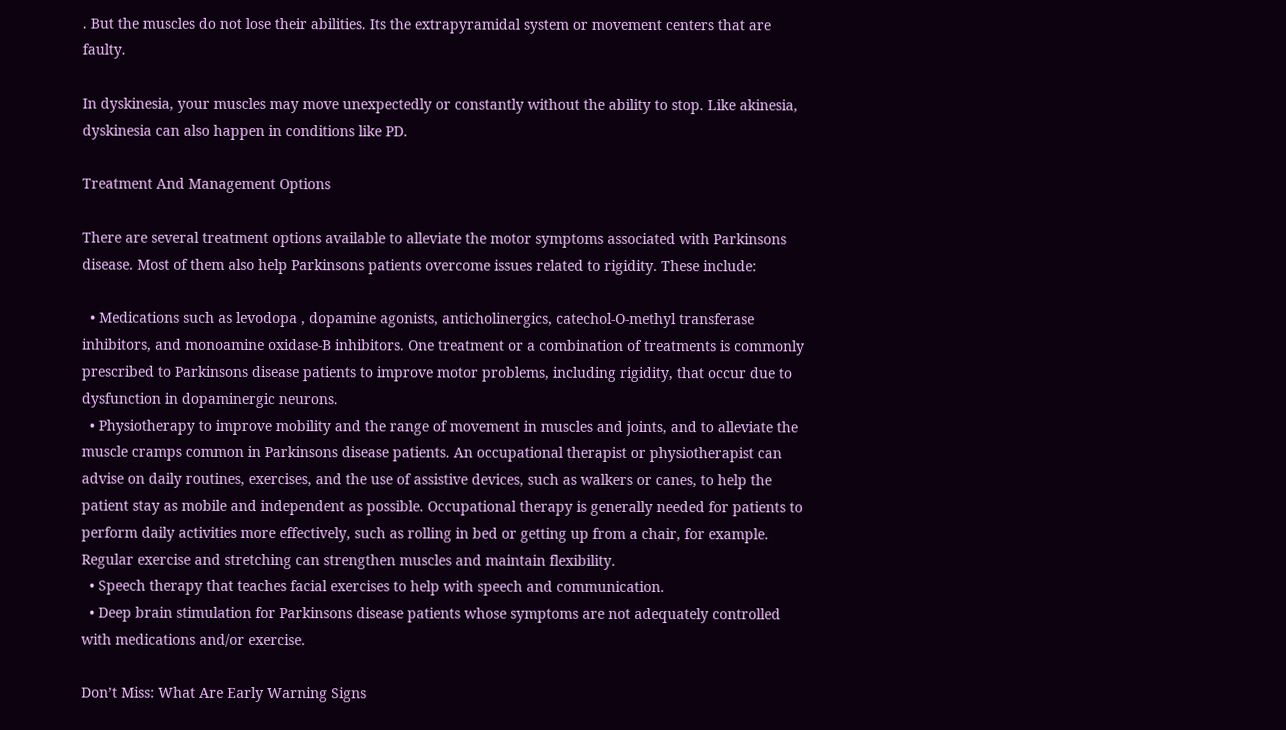. But the muscles do not lose their abilities. Its the extrapyramidal system or movement centers that are faulty.

In dyskinesia, your muscles may move unexpectedly or constantly without the ability to stop. Like akinesia, dyskinesia can also happen in conditions like PD.

Treatment And Management Options

There are several treatment options available to alleviate the motor symptoms associated with Parkinsons disease. Most of them also help Parkinsons patients overcome issues related to rigidity. These include:

  • Medications such as levodopa , dopamine agonists, anticholinergics, catechol-O-methyl transferase inhibitors, and monoamine oxidase-B inhibitors. One treatment or a combination of treatments is commonly prescribed to Parkinsons disease patients to improve motor problems, including rigidity, that occur due to dysfunction in dopaminergic neurons.
  • Physiotherapy to improve mobility and the range of movement in muscles and joints, and to alleviate the muscle cramps common in Parkinsons disease patients. An occupational therapist or physiotherapist can advise on daily routines, exercises, and the use of assistive devices, such as walkers or canes, to help the patient stay as mobile and independent as possible. Occupational therapy is generally needed for patients to perform daily activities more effectively, such as rolling in bed or getting up from a chair, for example. Regular exercise and stretching can strengthen muscles and maintain flexibility.
  • Speech therapy that teaches facial exercises to help with speech and communication.
  • Deep brain stimulation for Parkinsons disease patients whose symptoms are not adequately controlled with medications and/or exercise.

Don’t Miss: What Are Early Warning Signs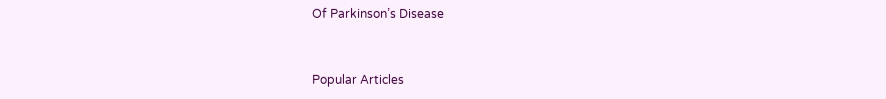Of Parkinson’s Disease


Popular Articles